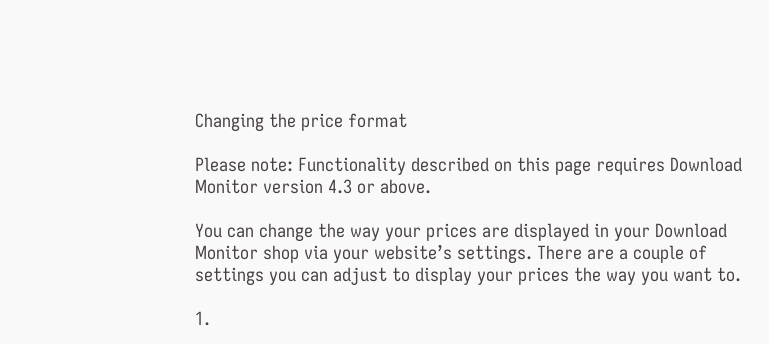Changing the price format

Please note: Functionality described on this page requires Download Monitor version 4.3 or above.

You can change the way your prices are displayed in your Download Monitor shop via your website’s settings. There are a couple of settings you can adjust to display your prices the way you want to.

1.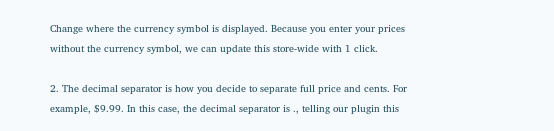Change where the currency symbol is displayed. Because you enter your prices without the currency symbol, we can update this store-wide with 1 click.

2. The decimal separator is how you decide to separate full price and cents. For example, $9.99. In this case, the decimal separator is ., telling our plugin this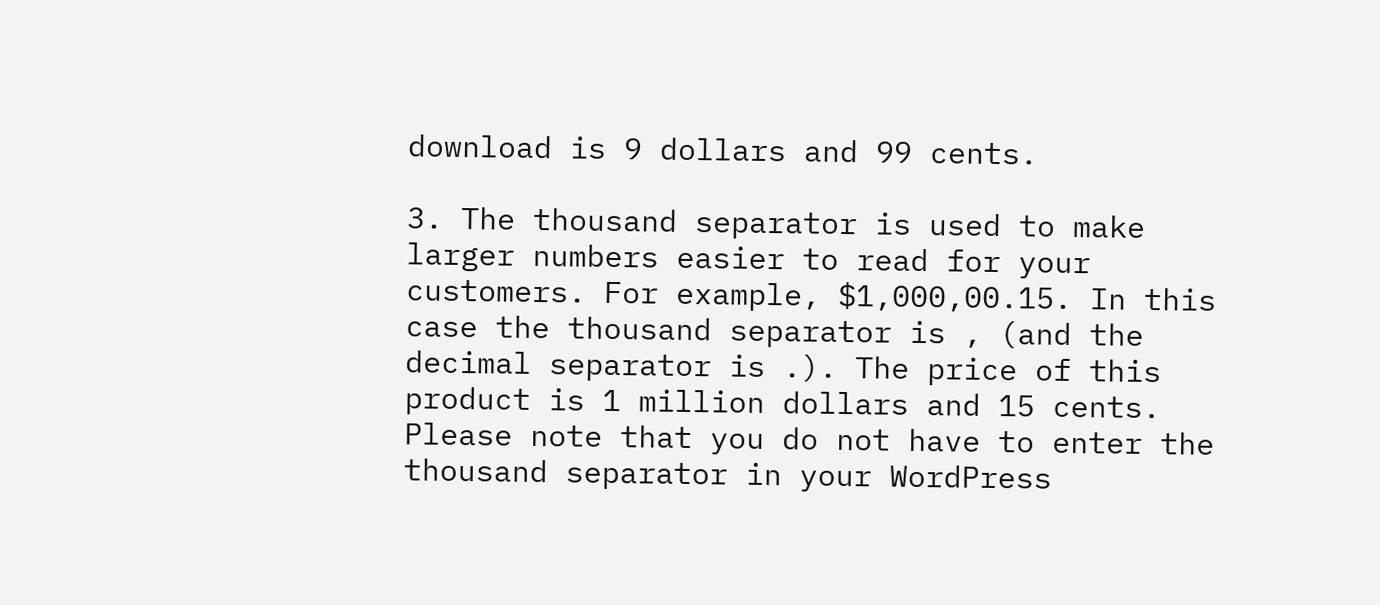download is 9 dollars and 99 cents.

3. The thousand separator is used to make larger numbers easier to read for your customers. For example, $1,000,00.15. In this case the thousand separator is , (and the decimal separator is .). The price of this product is 1 million dollars and 15 cents.
Please note that you do not have to enter the thousand separator in your WordPress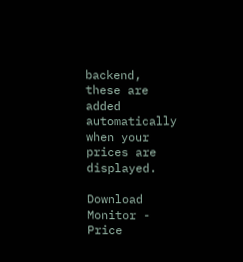backend, these are added automatically when your prices are displayed.

Download Monitor - Price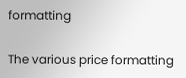formatting

The various price formatting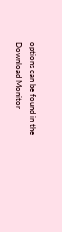options can be found in the Download Monitor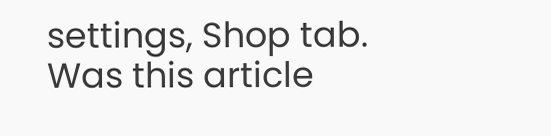settings, Shop tab.
Was this article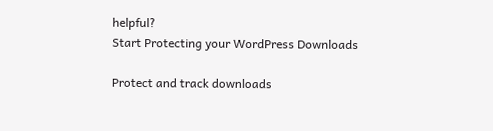helpful?
Start Protecting your WordPress Downloads

Protect and track downloads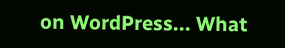on WordPress... What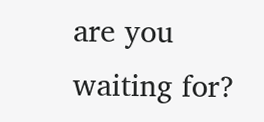are you waiting for?